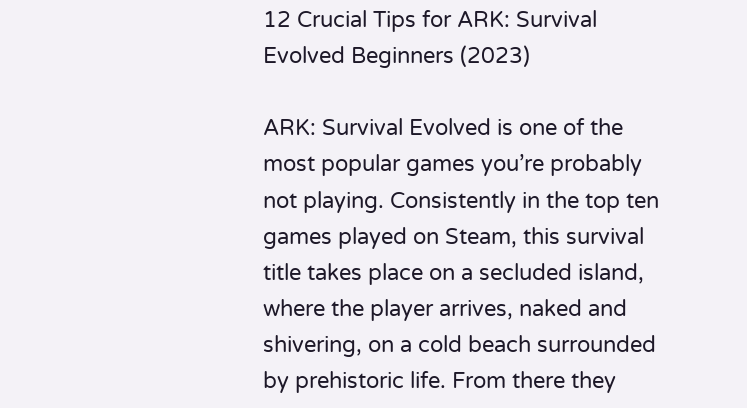12 Crucial Tips for ARK: Survival Evolved Beginners (2023)

ARK: Survival Evolved is one of the most popular games you’re probably not playing. Consistently in the top ten games played on Steam, this survival title takes place on a secluded island, where the player arrives, naked and shivering, on a cold beach surrounded by prehistoric life. From there they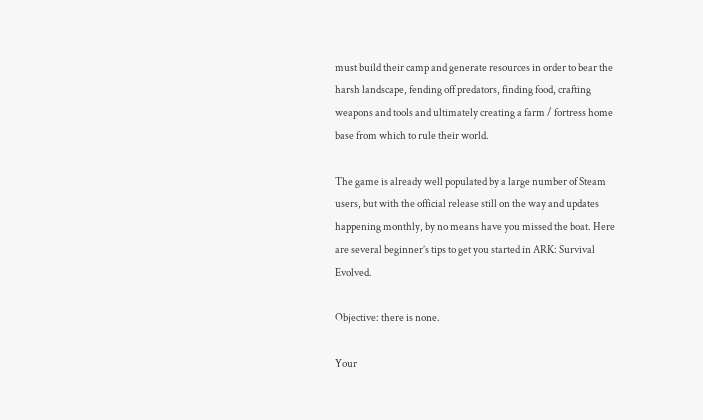must build their camp and generate resources in order to bear the harsh landscape, fending off predators, finding food, crafting weapons and tools and ultimately creating a farm / fortress home base from which to rule their world.

The game is already well populated by a large number of Steam users, but with the official release still on the way and updates happening monthly, by no means have you missed the boat. Here are several beginner’s tips to get you started in ARK: Survival Evolved.

Objective: there is none.

Your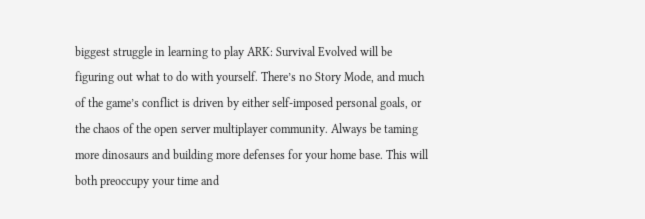biggest struggle in learning to play ARK: Survival Evolved will be figuring out what to do with yourself. There’s no Story Mode, and much of the game’s conflict is driven by either self-imposed personal goals, or the chaos of the open server multiplayer community. Always be taming more dinosaurs and building more defenses for your home base. This will both preoccupy your time and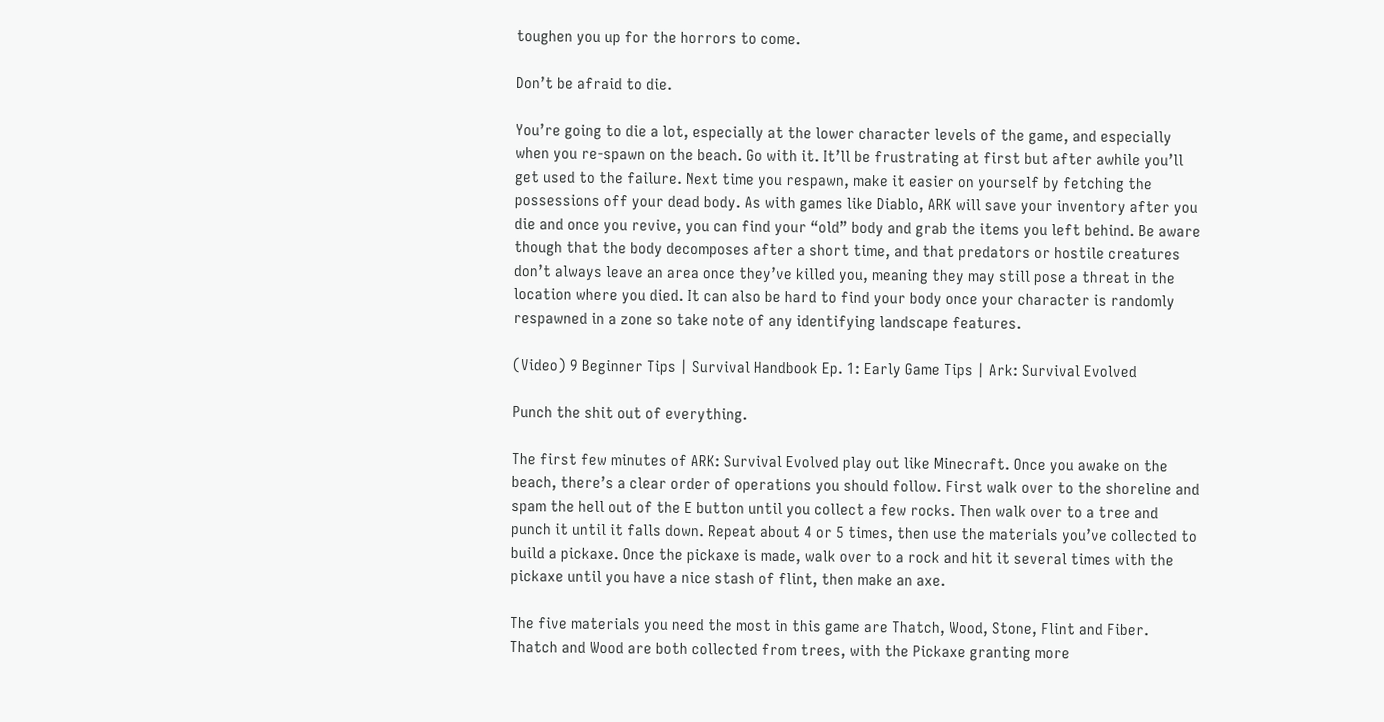toughen you up for the horrors to come.

Don’t be afraid to die.

You’re going to die a lot, especially at the lower character levels of the game, and especially when you re-spawn on the beach. Go with it. It’ll be frustrating at first but after awhile you’ll get used to the failure. Next time you respawn, make it easier on yourself by fetching the possessions off your dead body. As with games like Diablo, ARK will save your inventory after you die and once you revive, you can find your “old” body and grab the items you left behind. Be aware though that the body decomposes after a short time, and that predators or hostile creatures don’t always leave an area once they’ve killed you, meaning they may still pose a threat in the location where you died. It can also be hard to find your body once your character is randomly respawned in a zone so take note of any identifying landscape features.

(Video) 9 Beginner Tips | Survival Handbook Ep. 1: Early Game Tips | Ark: Survival Evolved

Punch the shit out of everything.

The first few minutes of ARK: Survival Evolved play out like Minecraft. Once you awake on the beach, there’s a clear order of operations you should follow. First walk over to the shoreline and spam the hell out of the E button until you collect a few rocks. Then walk over to a tree and punch it until it falls down. Repeat about 4 or 5 times, then use the materials you’ve collected to build a pickaxe. Once the pickaxe is made, walk over to a rock and hit it several times with the pickaxe until you have a nice stash of flint, then make an axe.

The five materials you need the most in this game are Thatch, Wood, Stone, Flint and Fiber. Thatch and Wood are both collected from trees, with the Pickaxe granting more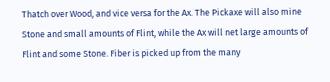Thatch over Wood, and vice versa for the Ax. The Pickaxe will also mine Stone and small amounts of Flint, while the Ax will net large amounts of Flint and some Stone. Fiber is picked up from the many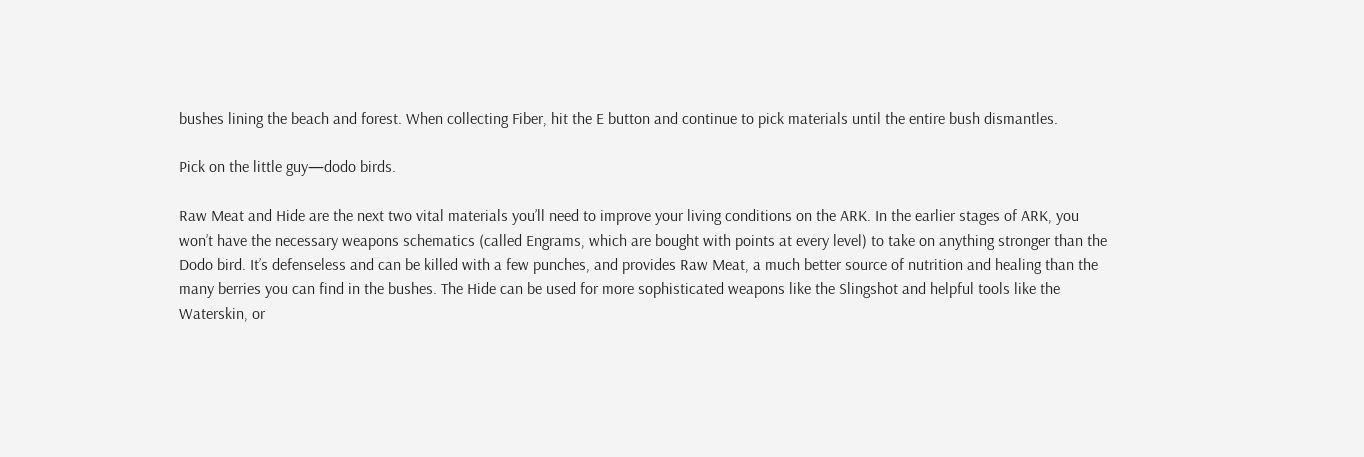bushes lining the beach and forest. When collecting Fiber, hit the E button and continue to pick materials until the entire bush dismantles.

Pick on the little guy—dodo birds.

Raw Meat and Hide are the next two vital materials you’ll need to improve your living conditions on the ARK. In the earlier stages of ARK, you won’t have the necessary weapons schematics (called Engrams, which are bought with points at every level) to take on anything stronger than the Dodo bird. It’s defenseless and can be killed with a few punches, and provides Raw Meat, a much better source of nutrition and healing than the many berries you can find in the bushes. The Hide can be used for more sophisticated weapons like the Slingshot and helpful tools like the Waterskin, or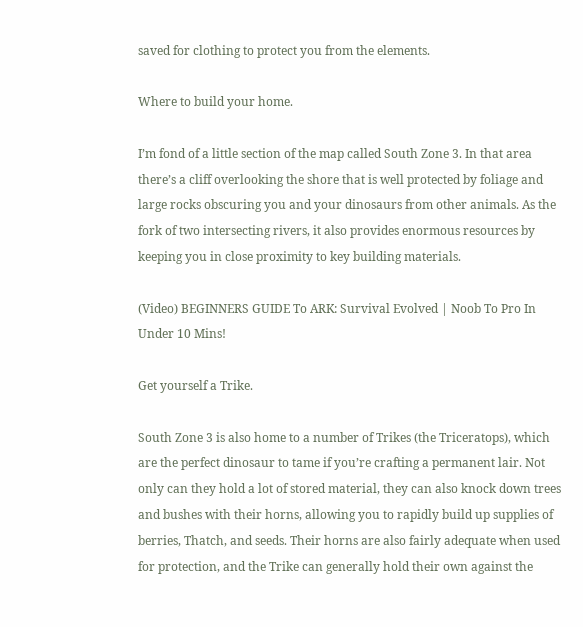saved for clothing to protect you from the elements.

Where to build your home.

I’m fond of a little section of the map called South Zone 3. In that area there’s a cliff overlooking the shore that is well protected by foliage and large rocks obscuring you and your dinosaurs from other animals. As the fork of two intersecting rivers, it also provides enormous resources by keeping you in close proximity to key building materials.

(Video) BEGINNERS GUIDE To ARK: Survival Evolved | Noob To Pro In Under 10 Mins!

Get yourself a Trike.

South Zone 3 is also home to a number of Trikes (the Triceratops), which are the perfect dinosaur to tame if you’re crafting a permanent lair. Not only can they hold a lot of stored material, they can also knock down trees and bushes with their horns, allowing you to rapidly build up supplies of berries, Thatch, and seeds. Their horns are also fairly adequate when used for protection, and the Trike can generally hold their own against the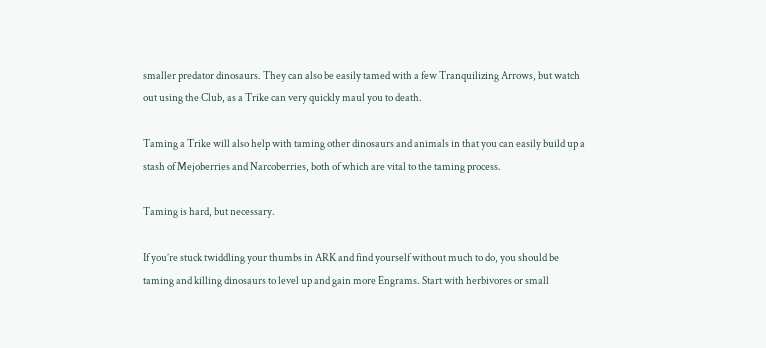smaller predator dinosaurs. They can also be easily tamed with a few Tranquilizing Arrows, but watch out using the Club, as a Trike can very quickly maul you to death.

Taming a Trike will also help with taming other dinosaurs and animals in that you can easily build up a stash of Mejoberries and Narcoberries, both of which are vital to the taming process.

Taming is hard, but necessary.

If you’re stuck twiddling your thumbs in ARK and find yourself without much to do, you should be taming and killing dinosaurs to level up and gain more Engrams. Start with herbivores or small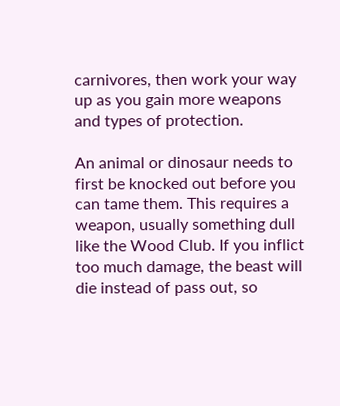carnivores, then work your way up as you gain more weapons and types of protection.

An animal or dinosaur needs to first be knocked out before you can tame them. This requires a weapon, usually something dull like the Wood Club. If you inflict too much damage, the beast will die instead of pass out, so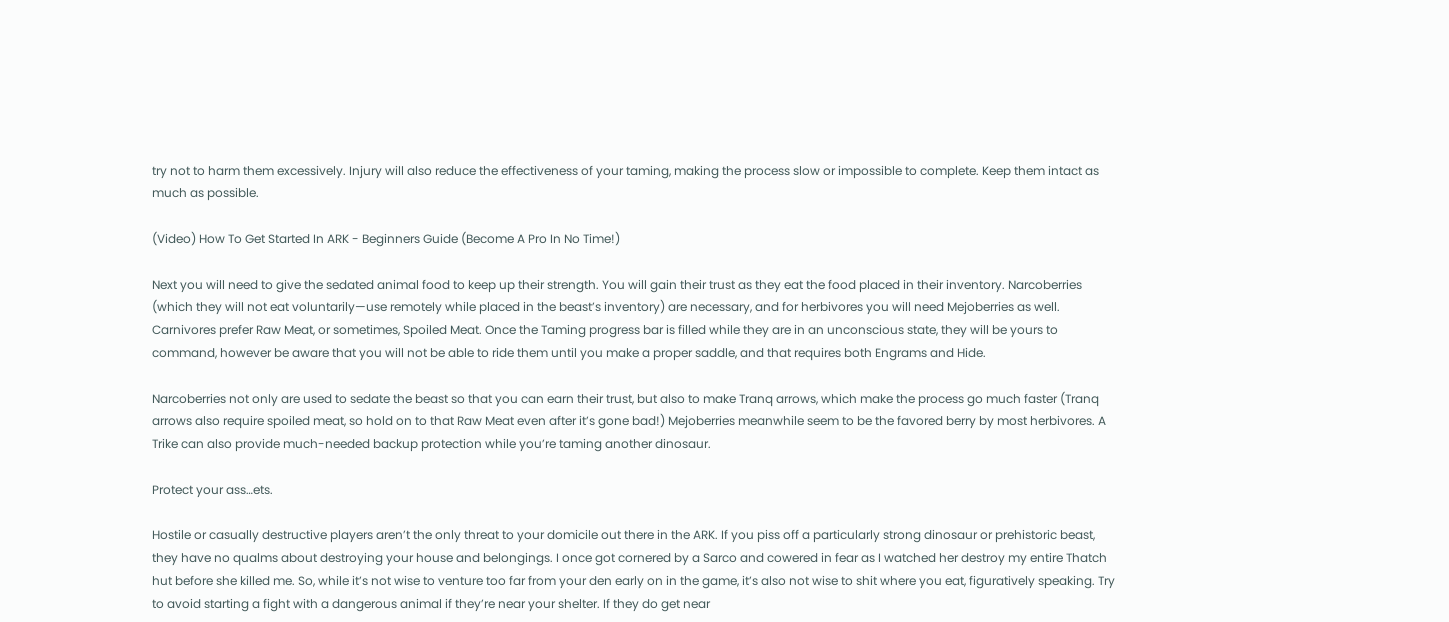try not to harm them excessively. Injury will also reduce the effectiveness of your taming, making the process slow or impossible to complete. Keep them intact as much as possible.

(Video) How To Get Started In ARK - Beginners Guide (Become A Pro In No Time!)

Next you will need to give the sedated animal food to keep up their strength. You will gain their trust as they eat the food placed in their inventory. Narcoberries (which they will not eat voluntarily—use remotely while placed in the beast’s inventory) are necessary, and for herbivores you will need Mejoberries as well. Carnivores prefer Raw Meat, or sometimes, Spoiled Meat. Once the Taming progress bar is filled while they are in an unconscious state, they will be yours to command, however be aware that you will not be able to ride them until you make a proper saddle, and that requires both Engrams and Hide.

Narcoberries not only are used to sedate the beast so that you can earn their trust, but also to make Tranq arrows, which make the process go much faster (Tranq arrows also require spoiled meat, so hold on to that Raw Meat even after it’s gone bad!) Mejoberries meanwhile seem to be the favored berry by most herbivores. A Trike can also provide much-needed backup protection while you’re taming another dinosaur.

Protect your ass…ets.

Hostile or casually destructive players aren’t the only threat to your domicile out there in the ARK. If you piss off a particularly strong dinosaur or prehistoric beast, they have no qualms about destroying your house and belongings. I once got cornered by a Sarco and cowered in fear as I watched her destroy my entire Thatch hut before she killed me. So, while it’s not wise to venture too far from your den early on in the game, it’s also not wise to shit where you eat, figuratively speaking. Try to avoid starting a fight with a dangerous animal if they’re near your shelter. If they do get near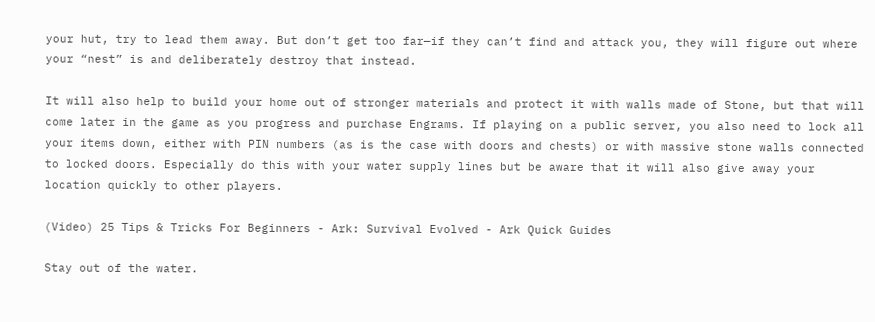your hut, try to lead them away. But don’t get too far—if they can’t find and attack you, they will figure out where your “nest” is and deliberately destroy that instead.

It will also help to build your home out of stronger materials and protect it with walls made of Stone, but that will come later in the game as you progress and purchase Engrams. If playing on a public server, you also need to lock all your items down, either with PIN numbers (as is the case with doors and chests) or with massive stone walls connected to locked doors. Especially do this with your water supply lines but be aware that it will also give away your location quickly to other players.

(Video) 25 Tips & Tricks For Beginners - Ark: Survival Evolved - Ark Quick Guides

Stay out of the water.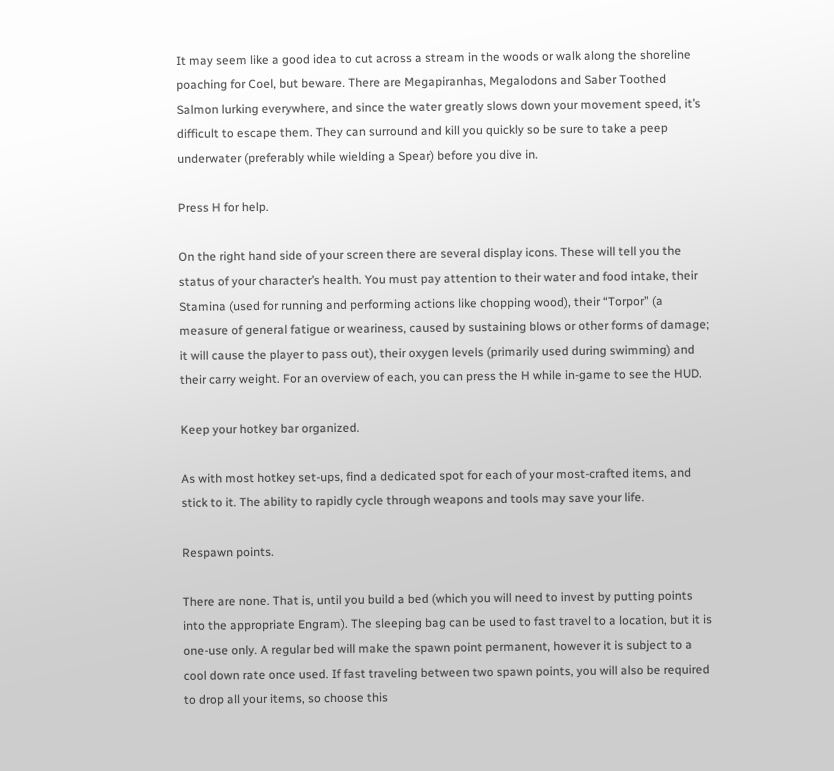It may seem like a good idea to cut across a stream in the woods or walk along the shoreline poaching for Coel, but beware. There are Megapiranhas, Megalodons and Saber Toothed Salmon lurking everywhere, and since the water greatly slows down your movement speed, it’s difficult to escape them. They can surround and kill you quickly so be sure to take a peep underwater (preferably while wielding a Spear) before you dive in.

Press H for help.

On the right hand side of your screen there are several display icons. These will tell you the status of your character’s health. You must pay attention to their water and food intake, their Stamina (used for running and performing actions like chopping wood), their “Torpor” (a measure of general fatigue or weariness, caused by sustaining blows or other forms of damage; it will cause the player to pass out), their oxygen levels (primarily used during swimming) and their carry weight. For an overview of each, you can press the H while in-game to see the HUD.

Keep your hotkey bar organized.

As with most hotkey set-ups, find a dedicated spot for each of your most-crafted items, and stick to it. The ability to rapidly cycle through weapons and tools may save your life.

Respawn points.

There are none. That is, until you build a bed (which you will need to invest by putting points into the appropriate Engram). The sleeping bag can be used to fast travel to a location, but it is one-use only. A regular bed will make the spawn point permanent, however it is subject to a cool down rate once used. If fast traveling between two spawn points, you will also be required to drop all your items, so choose this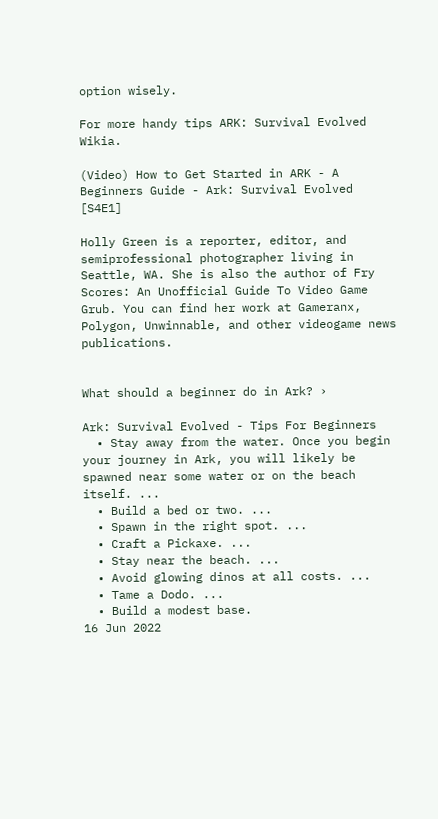option wisely.

For more handy tips ARK: Survival Evolved Wikia.

(Video) How to Get Started in ARK - A Beginners Guide - Ark: Survival Evolved [S4E1]

Holly Green is a reporter, editor, and semiprofessional photographer living in Seattle, WA. She is also the author of Fry Scores: An Unofficial Guide To Video Game Grub. You can find her work at Gameranx, Polygon, Unwinnable, and other videogame news publications.


What should a beginner do in Ark? ›

Ark: Survival Evolved - Tips For Beginners
  • Stay away from the water. Once you begin your journey in Ark, you will likely be spawned near some water or on the beach itself. ...
  • Build a bed or two. ...
  • Spawn in the right spot. ...
  • Craft a Pickaxe. ...
  • Stay near the beach. ...
  • Avoid glowing dinos at all costs. ...
  • Tame a Dodo. ...
  • Build a modest base.
16 Jun 2022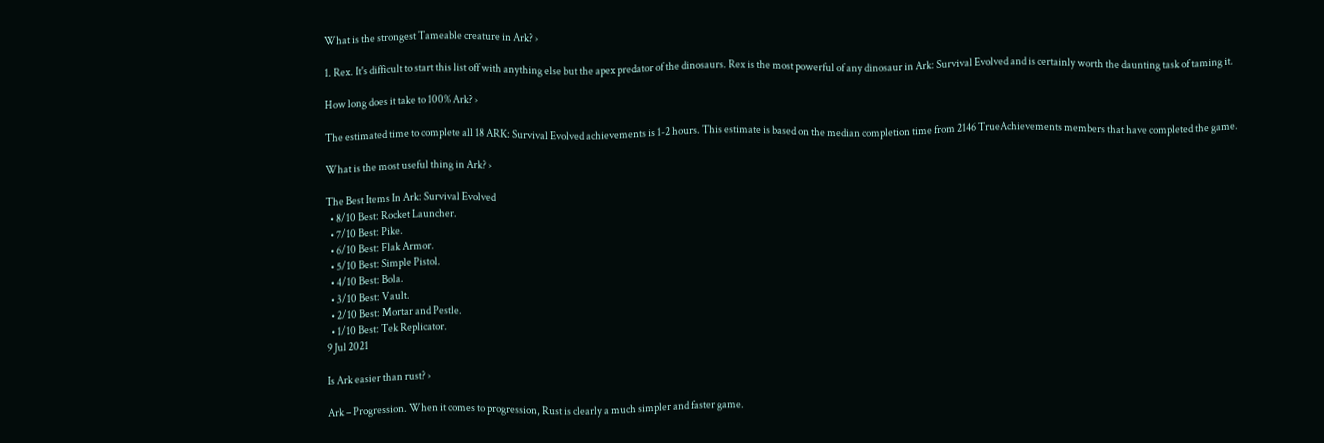What is the strongest Tameable creature in Ark? ›

1. Rex. It's difficult to start this list off with anything else but the apex predator of the dinosaurs. Rex is the most powerful of any dinosaur in Ark: Survival Evolved and is certainly worth the daunting task of taming it.

How long does it take to 100% Ark? ›

The estimated time to complete all 18 ARK: Survival Evolved achievements is 1-2 hours. This estimate is based on the median completion time from 2146 TrueAchievements members that have completed the game.

What is the most useful thing in Ark? ›

The Best Items In Ark: Survival Evolved
  • 8/10 Best: Rocket Launcher.
  • 7/10 Best: Pike.
  • 6/10 Best: Flak Armor.
  • 5/10 Best: Simple Pistol.
  • 4/10 Best: Bola.
  • 3/10 Best: Vault.
  • 2/10 Best: Mortar and Pestle.
  • 1/10 Best: Tek Replicator.
9 Jul 2021

Is Ark easier than rust? ›

Ark – Progression. When it comes to progression, Rust is clearly a much simpler and faster game.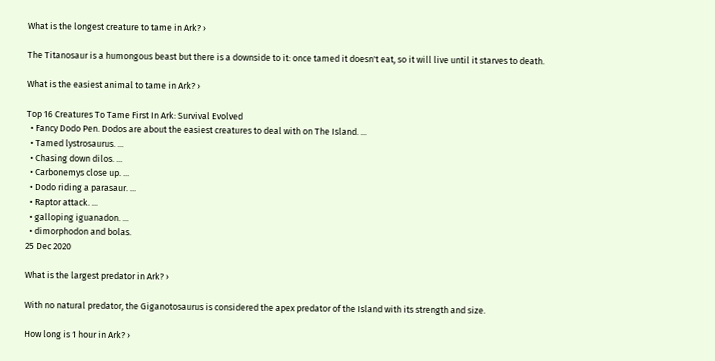What is the longest creature to tame in Ark? ›

The Titanosaur is a humongous beast but there is a downside to it: once tamed it doesn't eat, so it will live until it starves to death.

What is the easiest animal to tame in Ark? ›

Top 16 Creatures To Tame First In Ark: Survival Evolved
  • Fancy Dodo Pen. Dodos are about the easiest creatures to deal with on The Island. ...
  • Tamed lystrosaurus. ...
  • Chasing down dilos. ...
  • Carbonemys close up. ...
  • Dodo riding a parasaur. ...
  • Raptor attack. ...
  • galloping iguanadon. ...
  • dimorphodon and bolas.
25 Dec 2020

What is the largest predator in Ark? ›

With no natural predator, the Giganotosaurus is considered the apex predator of the Island with its strength and size.

How long is 1 hour in Ark? ›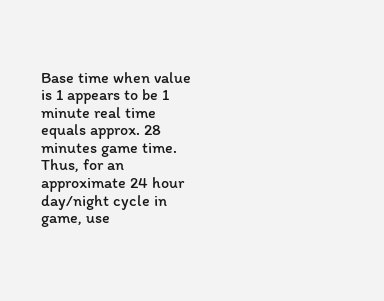Base time when value is 1 appears to be 1 minute real time equals approx. 28 minutes game time. Thus, for an approximate 24 hour day/night cycle in game, use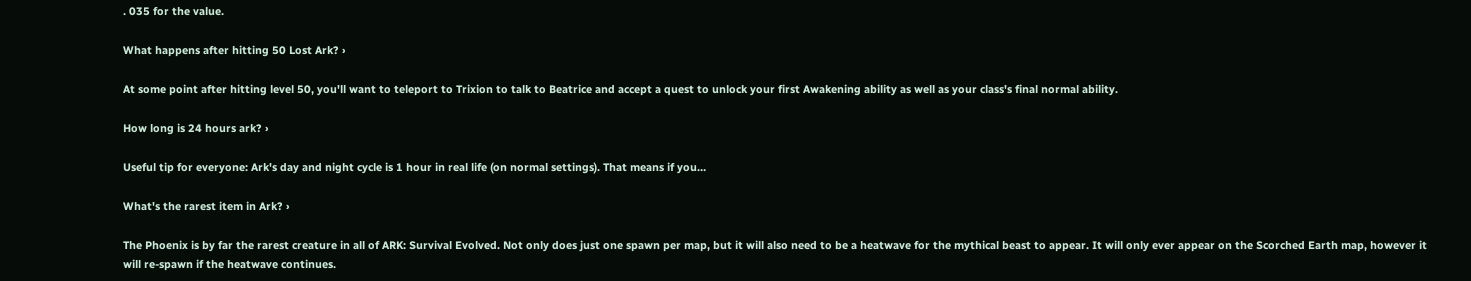. 035 for the value.

What happens after hitting 50 Lost Ark? ›

At some point after hitting level 50, you'll want to teleport to Trixion to talk to Beatrice and accept a quest to unlock your first Awakening ability as well as your class's final normal ability.

How long is 24 hours ark? ›

Useful tip for everyone: Ark's day and night cycle is 1 hour in real life (on normal settings). That means if you…

What's the rarest item in Ark? ›

The Phoenix is by far the rarest creature in all of ARK: Survival Evolved. Not only does just one spawn per map, but it will also need to be a heatwave for the mythical beast to appear. It will only ever appear on the Scorched Earth map, however it will re-spawn if the heatwave continues.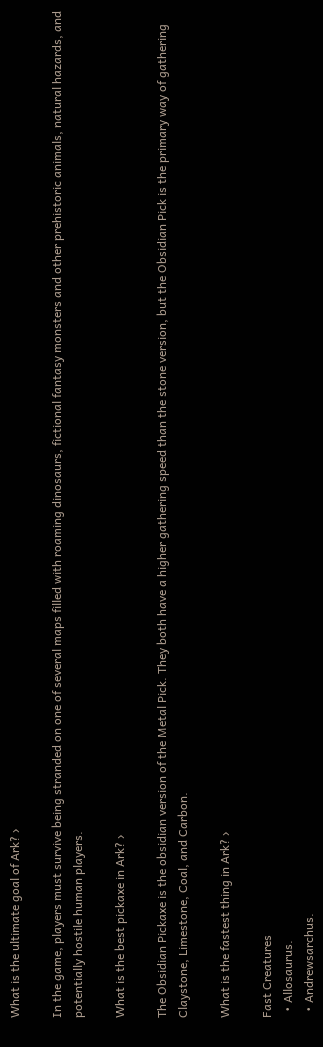What is the ultimate goal of Ark? ›

In the game, players must survive being stranded on one of several maps filled with roaming dinosaurs, fictional fantasy monsters and other prehistoric animals, natural hazards, and potentially hostile human players.

What is the best pickaxe in Ark? ›

The Obsidian Pickaxe is the obsidian version of the Metal Pick. They both have a higher gathering speed than the stone version, but the Obsidian Pick is the primary way of gathering Claystone, Limestone, Coal, and Carbon.

What is the fastest thing in Ark? ›

Fast Creatures
  • Allosaurus.
  • Andrewsarchus.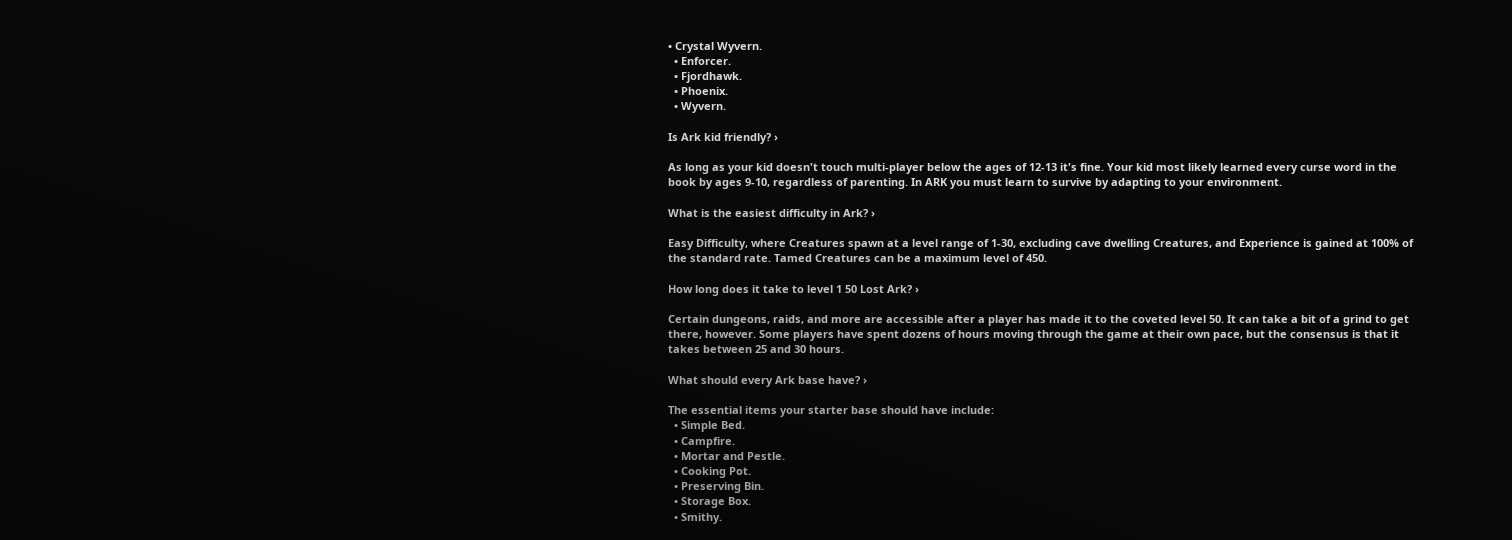• Crystal Wyvern.
  • Enforcer.
  • Fjordhawk.
  • Phoenix.
  • Wyvern.

Is Ark kid friendly? ›

As long as your kid doesn't touch multi-player below the ages of 12-13 it's fine. Your kid most likely learned every curse word in the book by ages 9-10, regardless of parenting. In ARK you must learn to survive by adapting to your environment.

What is the easiest difficulty in Ark? ›

Easy Difficulty, where Creatures spawn at a level range of 1-30, excluding cave dwelling Creatures, and Experience is gained at 100% of the standard rate. Tamed Creatures can be a maximum level of 450.

How long does it take to level 1 50 Lost Ark? ›

Certain dungeons, raids, and more are accessible after a player has made it to the coveted level 50. It can take a bit of a grind to get there, however. Some players have spent dozens of hours moving through the game at their own pace, but the consensus is that it takes between 25 and 30 hours.

What should every Ark base have? ›

The essential items your starter base should have include:
  • Simple Bed.
  • Campfire.
  • Mortar and Pestle.
  • Cooking Pot.
  • Preserving Bin.
  • Storage Box.
  • Smithy.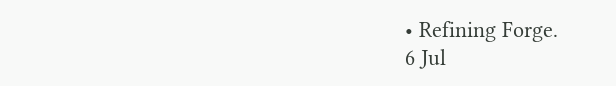• Refining Forge.
6 Jul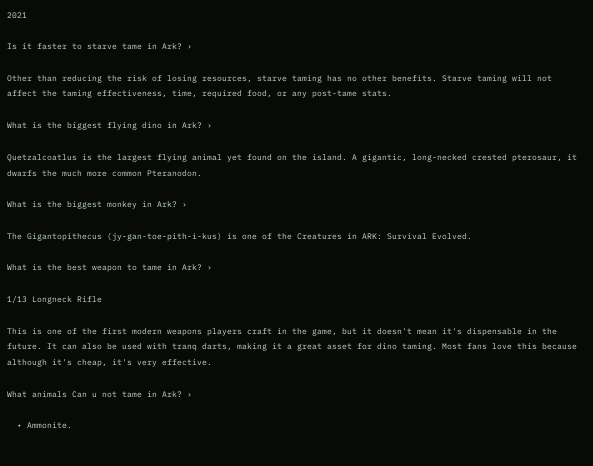2021

Is it faster to starve tame in Ark? ›

Other than reducing the risk of losing resources, starve taming has no other benefits. Starve taming will not affect the taming effectiveness, time, required food, or any post-tame stats.

What is the biggest flying dino in Ark? ›

Quetzalcoatlus is the largest flying animal yet found on the island. A gigantic, long-necked crested pterosaur, it dwarfs the much more common Pteranodon.

What is the biggest monkey in Ark? ›

The Gigantopithecus (jy-gan-toe-pith-i-kus) is one of the Creatures in ARK: Survival Evolved.

What is the best weapon to tame in Ark? ›

1/13 Longneck Rifle

This is one of the first modern weapons players craft in the game, but it doesn't mean it's dispensable in the future. It can also be used with tranq darts, making it a great asset for dino taming. Most fans love this because although it's cheap, it's very effective.

What animals Can u not tame in Ark? ›

  • Ammonite.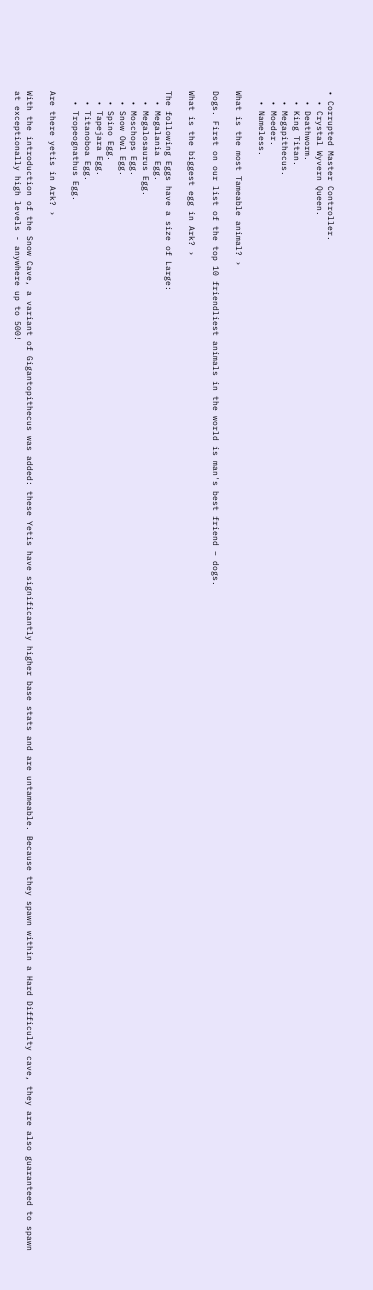• Corrupted Master Controller.
  • Crystal Wyvern Queen.
  • Deathworm.
  • King Titan.
  • Megapithecus.
  • Moeder.
  • Nameless.

What is the most Tameable animal? ›

Dogs. First on our list of the top 10 friendliest animals in the world is man's best friend – dogs.

What is the biggest egg in Ark? ›

The following Eggs have a size of Large:
  • Megalania Egg.
  • Megalosaurus Egg.
  • Moschops Egg.
  • Snow Owl Egg.
  • Spino Egg.
  • Tapejara Egg.
  • Titanoboa Egg.
  • Tropeognathus Egg.

Are there yetis in Ark? ›

With the introduction of the Snow Cave, a variant of Gigantopithecus was added: these Yetis have significantly higher base stats and are untameable. Because they spawn within a Hard Difficulty cave, they are also guaranteed to spawn at exceptionally high levels - anywhere up to 500!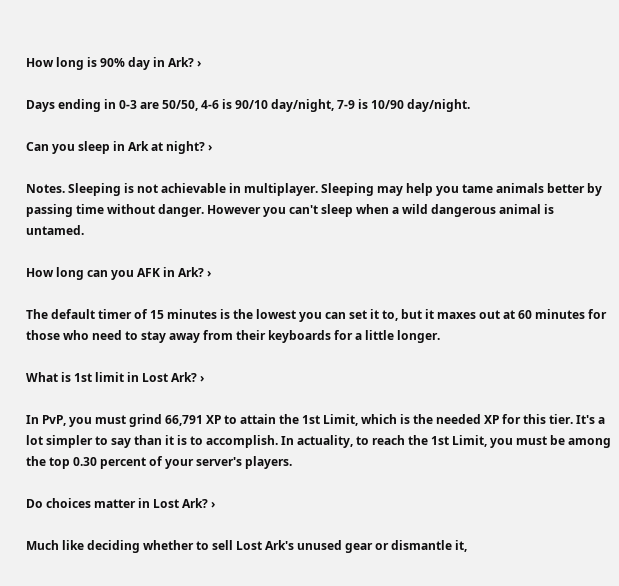How long is 90% day in Ark? ›

Days ending in 0-3 are 50/50, 4-6 is 90/10 day/night, 7-9 is 10/90 day/night.

Can you sleep in Ark at night? ›

Notes. Sleeping is not achievable in multiplayer. Sleeping may help you tame animals better by passing time without danger. However you can't sleep when a wild dangerous animal is untamed.

How long can you AFK in Ark? ›

The default timer of 15 minutes is the lowest you can set it to, but it maxes out at 60 minutes for those who need to stay away from their keyboards for a little longer.

What is 1st limit in Lost Ark? ›

In PvP, you must grind 66,791 XP to attain the 1st Limit, which is the needed XP for this tier. It's a lot simpler to say than it is to accomplish. In actuality, to reach the 1st Limit, you must be among the top 0.30 percent of your server's players.

Do choices matter in Lost Ark? ›

Much like deciding whether to sell Lost Ark's unused gear or dismantle it,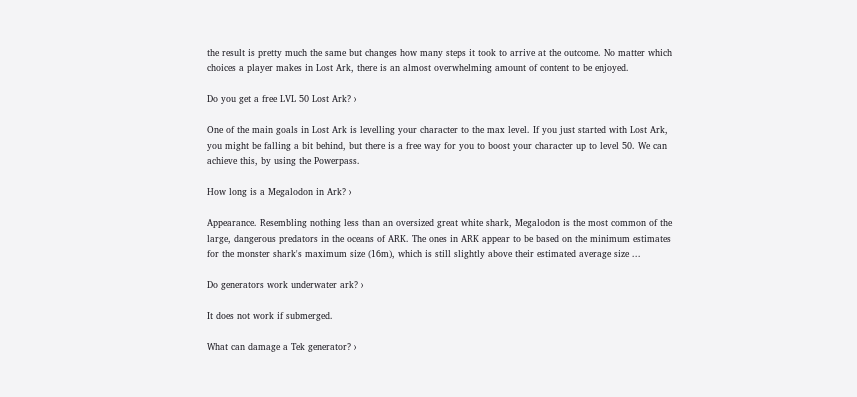the result is pretty much the same but changes how many steps it took to arrive at the outcome. No matter which choices a player makes in Lost Ark, there is an almost overwhelming amount of content to be enjoyed.

Do you get a free LVL 50 Lost Ark? ›

One of the main goals in Lost Ark is levelling your character to the max level. If you just started with Lost Ark, you might be falling a bit behind, but there is a free way for you to boost your character up to level 50. We can achieve this, by using the Powerpass.

How long is a Megalodon in Ark? ›

Appearance. Resembling nothing less than an oversized great white shark, Megalodon is the most common of the large, dangerous predators in the oceans of ARK. The ones in ARK appear to be based on the minimum estimates for the monster shark's maximum size (16m), which is still slightly above their estimated average size ...

Do generators work underwater ark? ›

It does not work if submerged.

What can damage a Tek generator? ›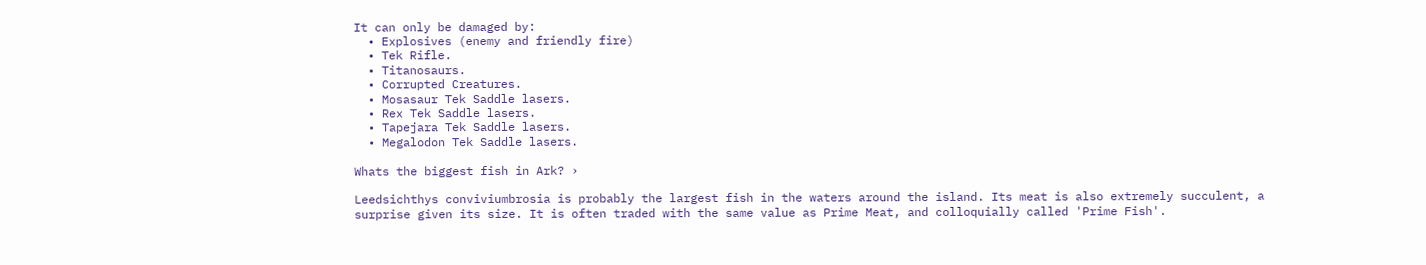It can only be damaged by:
  • Explosives (enemy and friendly fire)
  • Tek Rifle.
  • Titanosaurs.
  • Corrupted Creatures.
  • Mosasaur Tek Saddle lasers.
  • Rex Tek Saddle lasers.
  • Tapejara Tek Saddle lasers.
  • Megalodon Tek Saddle lasers.

Whats the biggest fish in Ark? ›

Leedsichthys conviviumbrosia is probably the largest fish in the waters around the island. Its meat is also extremely succulent, a surprise given its size. It is often traded with the same value as Prime Meat, and colloquially called 'Prime Fish'.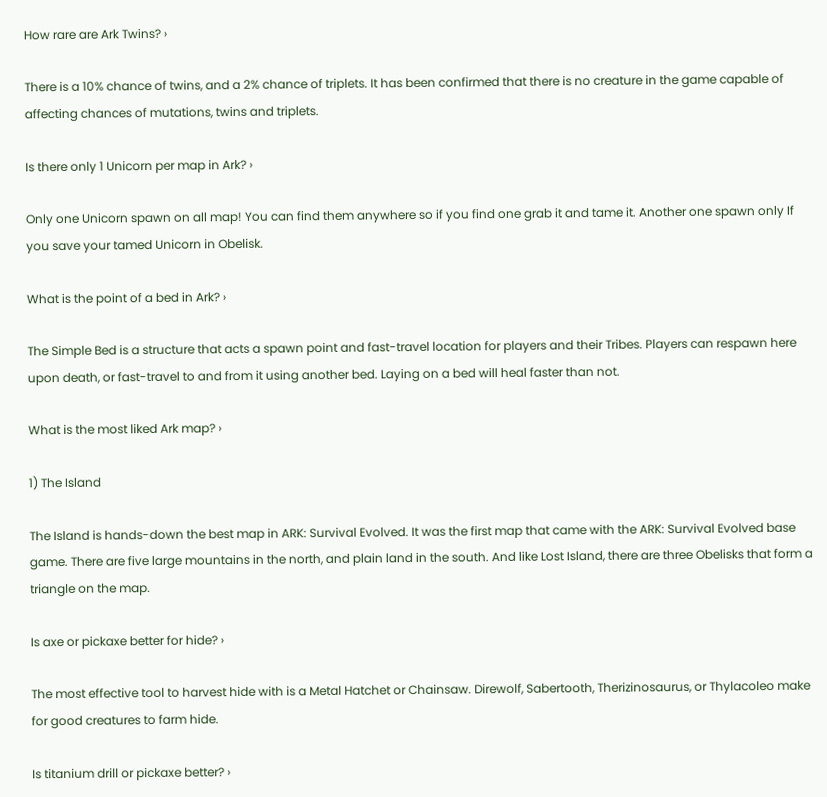How rare are Ark Twins? ›

There is a 10% chance of twins, and a 2% chance of triplets. It has been confirmed that there is no creature in the game capable of affecting chances of mutations, twins and triplets.

Is there only 1 Unicorn per map in Ark? ›

Only one Unicorn spawn on all map! You can find them anywhere so if you find one grab it and tame it. Another one spawn only If you save your tamed Unicorn in Obelisk.

What is the point of a bed in Ark? ›

The Simple Bed is a structure that acts a spawn point and fast-travel location for players and their Tribes. Players can respawn here upon death, or fast-travel to and from it using another bed. Laying on a bed will heal faster than not.

What is the most liked Ark map? ›

1) The Island

The Island is hands-down the best map in ARK: Survival Evolved. It was the first map that came with the ARK: Survival Evolved base game. There are five large mountains in the north, and plain land in the south. And like Lost Island, there are three Obelisks that form a triangle on the map.

Is axe or pickaxe better for hide? ›

The most effective tool to harvest hide with is a Metal Hatchet or Chainsaw. Direwolf, Sabertooth, Therizinosaurus, or Thylacoleo make for good creatures to farm hide.

Is titanium drill or pickaxe better? ›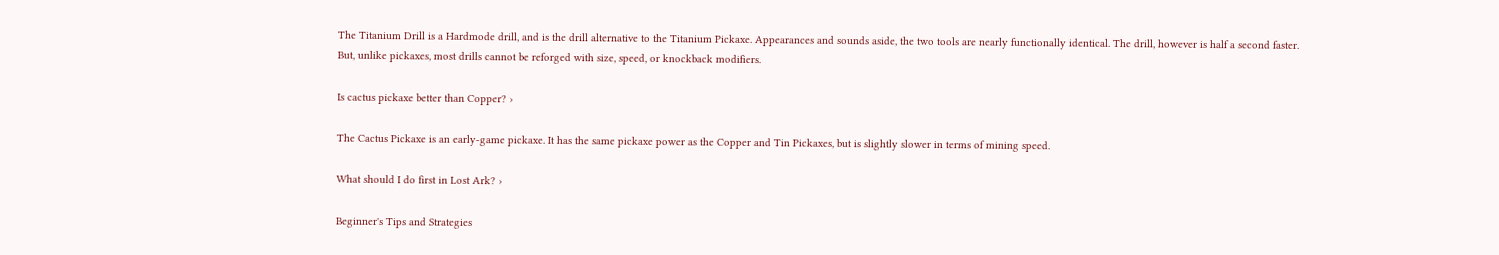The Titanium Drill is a Hardmode drill, and is the drill alternative to the Titanium Pickaxe. Appearances and sounds aside, the two tools are nearly functionally identical. The drill, however is half a second faster. But, unlike pickaxes, most drills cannot be reforged with size, speed, or knockback modifiers.

Is cactus pickaxe better than Copper? ›

The Cactus Pickaxe is an early-game pickaxe. It has the same pickaxe power as the Copper and Tin Pickaxes, but is slightly slower in terms of mining speed.

What should I do first in Lost Ark? ›

Beginner's Tips and Strategies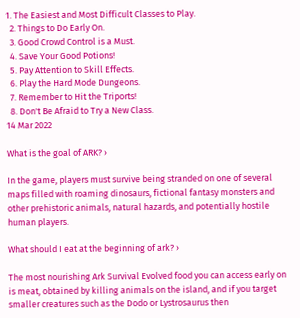1. The Easiest and Most Difficult Classes to Play.
  2. Things to Do Early On.
  3. Good Crowd Control is a Must.
  4. Save Your Good Potions!
  5. Pay Attention to Skill Effects.
  6. Play the Hard Mode Dungeons.
  7. Remember to Hit the Triports!
  8. Don't Be Afraid to Try a New Class.
14 Mar 2022

What is the goal of ARK? ›

In the game, players must survive being stranded on one of several maps filled with roaming dinosaurs, fictional fantasy monsters and other prehistoric animals, natural hazards, and potentially hostile human players.

What should I eat at the beginning of ark? ›

The most nourishing Ark Survival Evolved food you can access early on is meat, obtained by killing animals on the island, and if you target smaller creatures such as the Dodo or Lystrosaurus then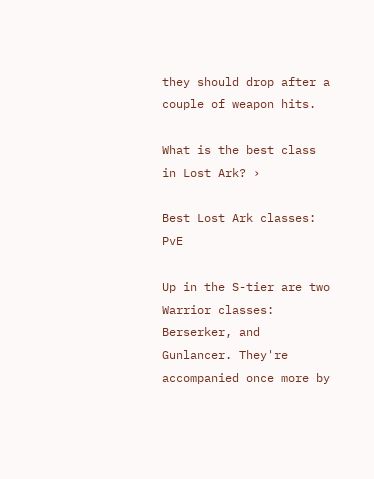they should drop after a couple of weapon hits.

What is the best class in Lost Ark? ›

Best Lost Ark classes: PvE

Up in the S-tier are two Warrior classes: Berserker, and Gunlancer. They're accompanied once more by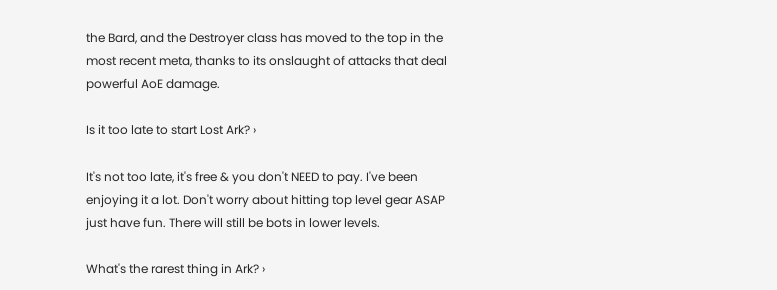the Bard, and the Destroyer class has moved to the top in the most recent meta, thanks to its onslaught of attacks that deal powerful AoE damage.

Is it too late to start Lost Ark? ›

It's not too late, it's free & you don't NEED to pay. I've been enjoying it a lot. Don't worry about hitting top level gear ASAP just have fun. There will still be bots in lower levels.

What's the rarest thing in Ark? ›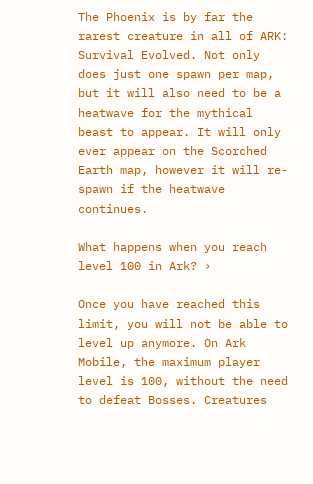The Phoenix is by far the rarest creature in all of ARK: Survival Evolved. Not only does just one spawn per map, but it will also need to be a heatwave for the mythical beast to appear. It will only ever appear on the Scorched Earth map, however it will re-spawn if the heatwave continues.

What happens when you reach level 100 in Ark? ›

Once you have reached this limit, you will not be able to level up anymore. On Ark Mobile, the maximum player level is 100, without the need to defeat Bosses. Creatures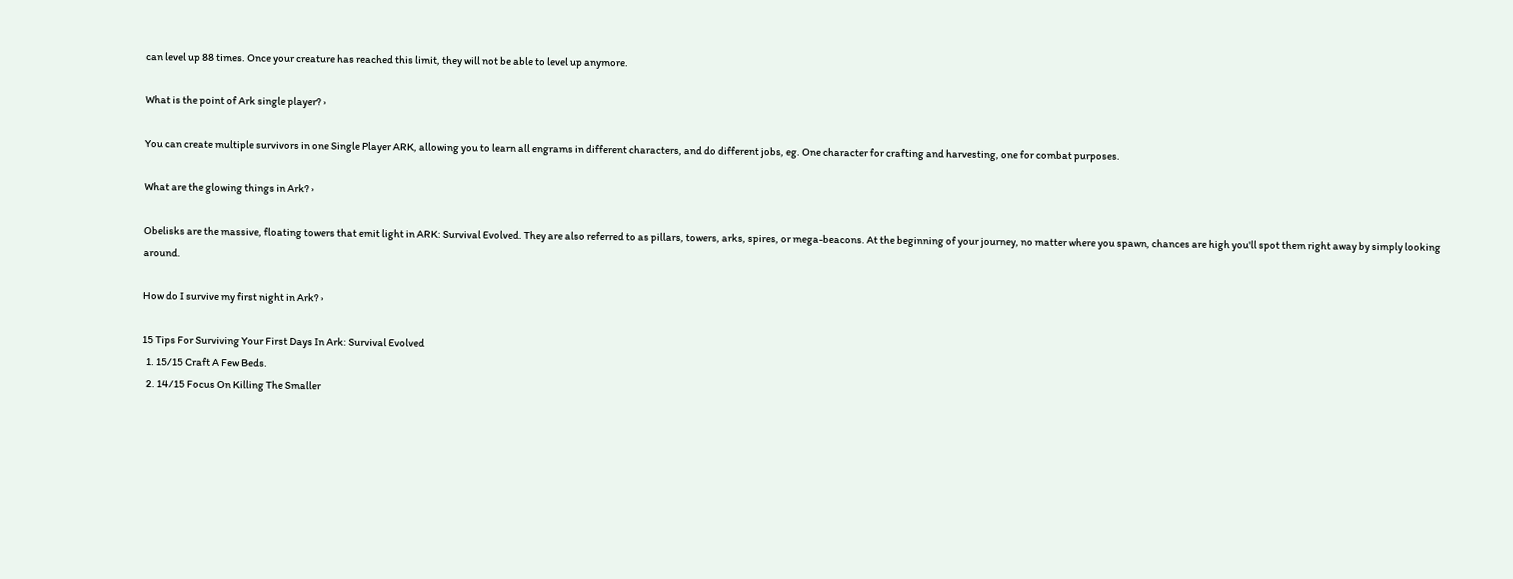can level up 88 times. Once your creature has reached this limit, they will not be able to level up anymore.

What is the point of Ark single player? ›

You can create multiple survivors in one Single Player ARK, allowing you to learn all engrams in different characters, and do different jobs, eg. One character for crafting and harvesting, one for combat purposes.

What are the glowing things in Ark? ›

Obelisks are the massive, floating towers that emit light in ARK: Survival Evolved. They are also referred to as pillars, towers, arks, spires, or mega-beacons. At the beginning of your journey, no matter where you spawn, chances are high you'll spot them right away by simply looking around.

How do I survive my first night in Ark? ›

15 Tips For Surviving Your First Days In Ark: Survival Evolved
  1. 15/15 Craft A Few Beds.
  2. 14/15 Focus On Killing The Smaller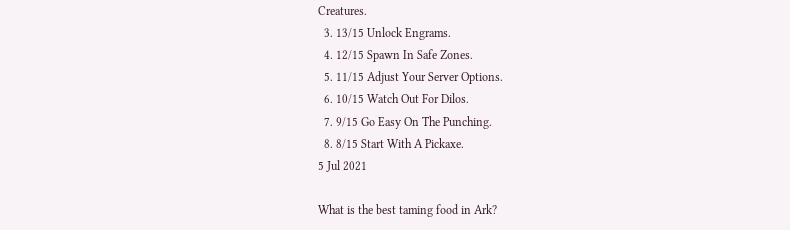Creatures.
  3. 13/15 Unlock Engrams.
  4. 12/15 Spawn In Safe Zones.
  5. 11/15 Adjust Your Server Options.
  6. 10/15 Watch Out For Dilos.
  7. 9/15 Go Easy On The Punching.
  8. 8/15 Start With A Pickaxe.
5 Jul 2021

What is the best taming food in Ark?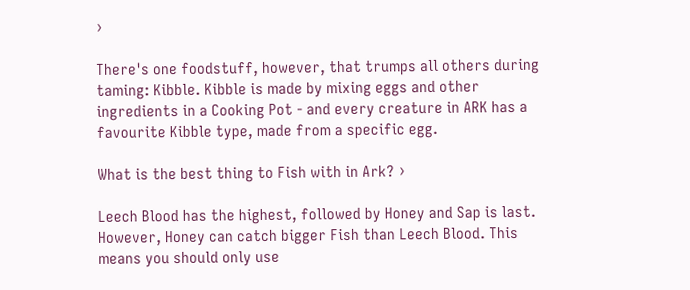›

There's one foodstuff, however, that trumps all others during taming: Kibble. Kibble is made by mixing eggs and other ingredients in a Cooking Pot - and every creature in ARK has a favourite Kibble type, made from a specific egg.

What is the best thing to Fish with in Ark? ›

Leech Blood has the highest, followed by Honey and Sap is last. However, Honey can catch bigger Fish than Leech Blood. This means you should only use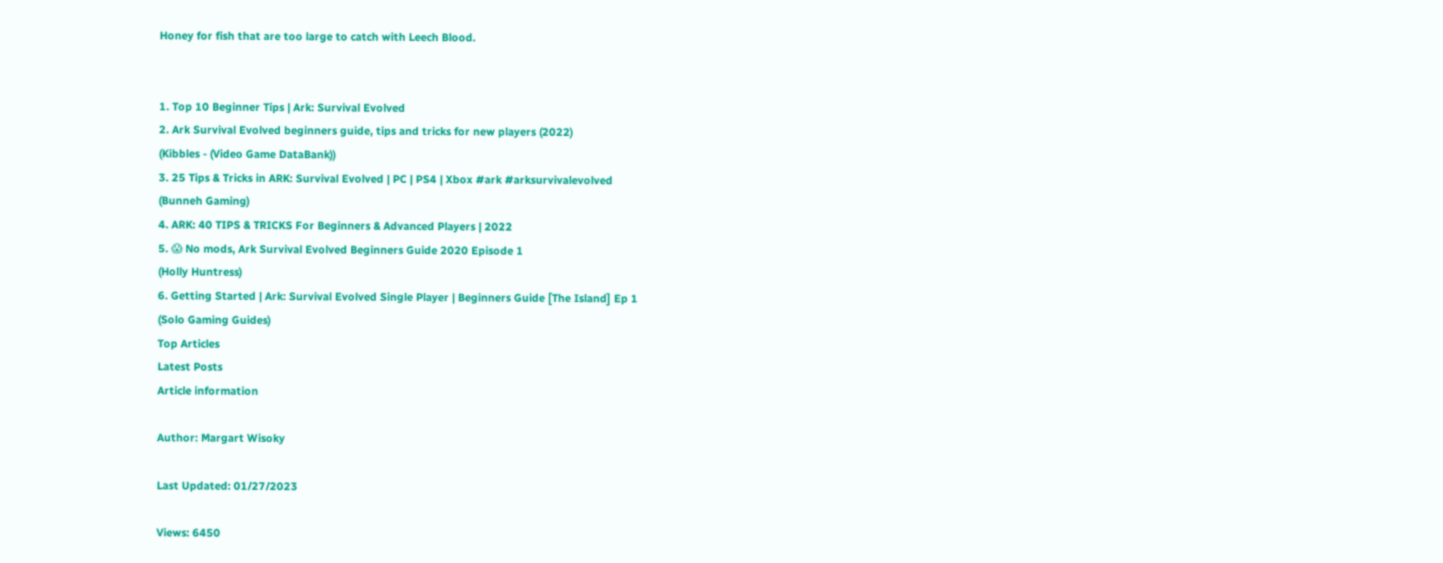Honey for fish that are too large to catch with Leech Blood.


1. Top 10 Beginner Tips | Ark: Survival Evolved
2. Ark Survival Evolved beginners guide, tips and tricks for new players (2022)
(Kibbles - (Video Game DataBank))
3. 25 Tips & Tricks in ARK: Survival Evolved | PC | PS4 | Xbox #ark #arksurvivalevolved
(Bunneh Gaming)
4. ARK: 40 TIPS & TRICKS For Beginners & Advanced Players | 2022
5. 😱 No mods, Ark Survival Evolved Beginners Guide 2020 Episode 1
(Holly Huntress)
6. Getting Started | Ark: Survival Evolved Single Player | Beginners Guide [The Island] Ep 1
(Solo Gaming Guides)
Top Articles
Latest Posts
Article information

Author: Margart Wisoky

Last Updated: 01/27/2023

Views: 6450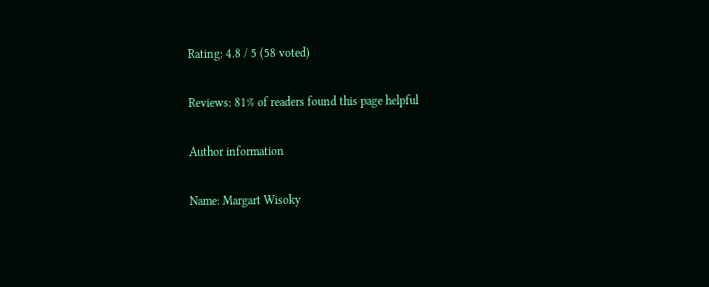Rating: 4.8 / 5 (58 voted)

Reviews: 81% of readers found this page helpful

Author information

Name: Margart Wisoky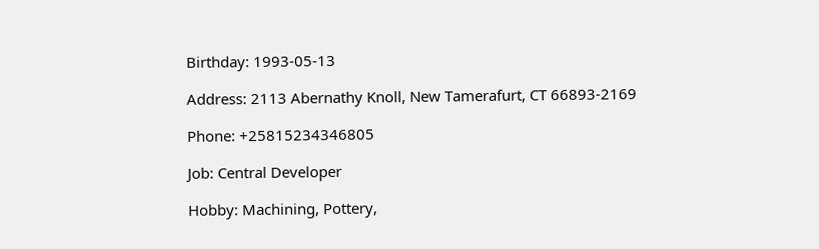Birthday: 1993-05-13

Address: 2113 Abernathy Knoll, New Tamerafurt, CT 66893-2169

Phone: +25815234346805

Job: Central Developer

Hobby: Machining, Pottery,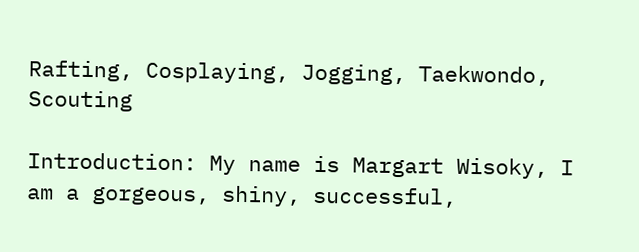Rafting, Cosplaying, Jogging, Taekwondo, Scouting

Introduction: My name is Margart Wisoky, I am a gorgeous, shiny, successful,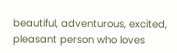beautiful, adventurous, excited, pleasant person who loves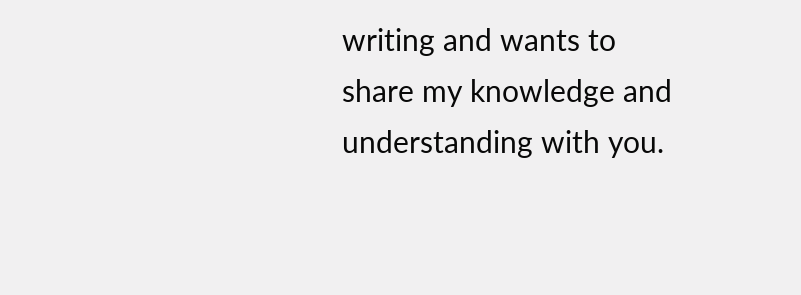writing and wants to share my knowledge and understanding with you.